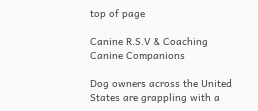top of page

Canine R.S.V & Coaching Canine Companions

Dog owners across the United States are grappling with a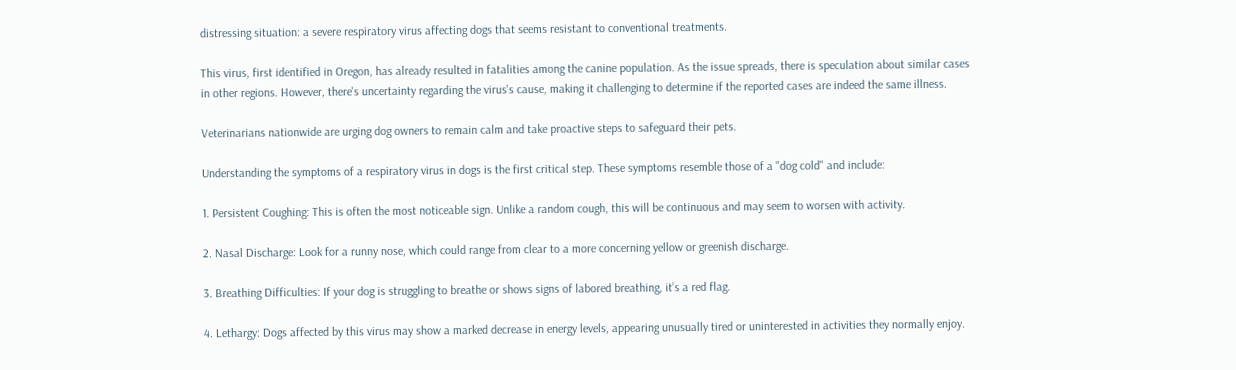distressing situation: a severe respiratory virus affecting dogs that seems resistant to conventional treatments.

This virus, first identified in Oregon, has already resulted in fatalities among the canine population. As the issue spreads, there is speculation about similar cases in other regions. However, there's uncertainty regarding the virus's cause, making it challenging to determine if the reported cases are indeed the same illness.

Veterinarians nationwide are urging dog owners to remain calm and take proactive steps to safeguard their pets.

Understanding the symptoms of a respiratory virus in dogs is the first critical step. These symptoms resemble those of a "dog cold" and include:

1. Persistent Coughing: This is often the most noticeable sign. Unlike a random cough, this will be continuous and may seem to worsen with activity.

2. Nasal Discharge: Look for a runny nose, which could range from clear to a more concerning yellow or greenish discharge.

3. Breathing Difficulties: If your dog is struggling to breathe or shows signs of labored breathing, it’s a red flag.

4. Lethargy: Dogs affected by this virus may show a marked decrease in energy levels, appearing unusually tired or uninterested in activities they normally enjoy.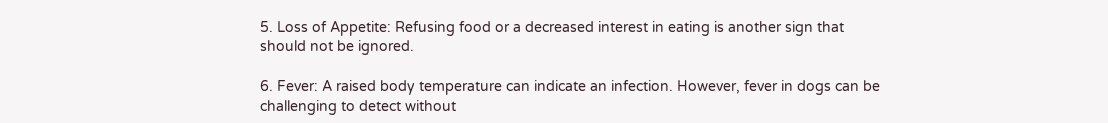5. Loss of Appetite: Refusing food or a decreased interest in eating is another sign that should not be ignored.

6. Fever: A raised body temperature can indicate an infection. However, fever in dogs can be challenging to detect without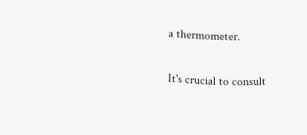a thermometer.

It's crucial to consult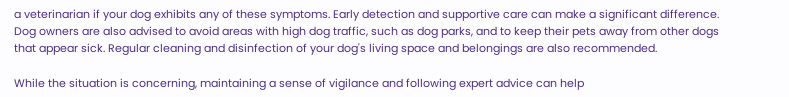a veterinarian if your dog exhibits any of these symptoms. Early detection and supportive care can make a significant difference. Dog owners are also advised to avoid areas with high dog traffic, such as dog parks, and to keep their pets away from other dogs that appear sick. Regular cleaning and disinfection of your dog's living space and belongings are also recommended.

While the situation is concerning, maintaining a sense of vigilance and following expert advice can help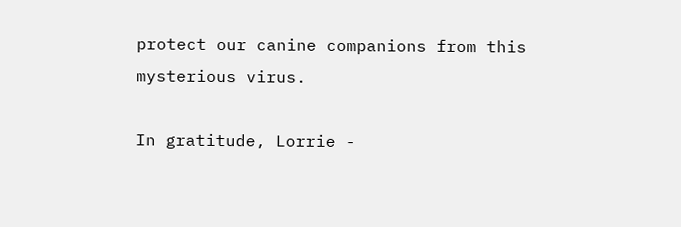protect our canine companions from this mysterious virus.

In gratitude, Lorrie -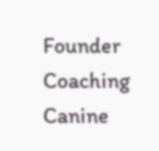Founder Coaching Canine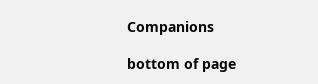Companions

bottom of page